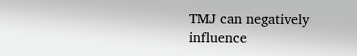TMJ can negatively influence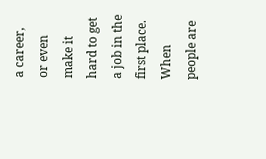a career, or even make it hard to get a job in the first place. When people are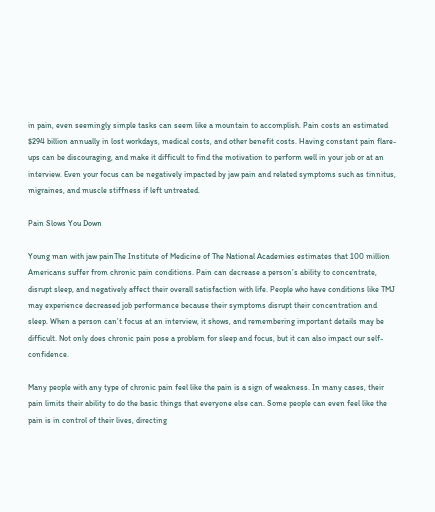in pain, even seemingly simple tasks can seem like a mountain to accomplish. Pain costs an estimated $294 billion annually in lost workdays, medical costs, and other benefit costs. Having constant pain flare-ups can be discouraging, and make it difficult to find the motivation to perform well in your job or at an interview. Even your focus can be negatively impacted by jaw pain and related symptoms such as tinnitus, migraines, and muscle stiffness if left untreated.

Pain Slows You Down

Young man with jaw painThe Institute of Medicine of The National Academies estimates that 100 million Americans suffer from chronic pain conditions. Pain can decrease a person’s ability to concentrate, disrupt sleep, and negatively affect their overall satisfaction with life. People who have conditions like TMJ may experience decreased job performance because their symptoms disrupt their concentration and sleep. When a person can’t focus at an interview, it shows, and remembering important details may be difficult. Not only does chronic pain pose a problem for sleep and focus, but it can also impact our self-confidence.

Many people with any type of chronic pain feel like the pain is a sign of weakness. In many cases, their pain limits their ability to do the basic things that everyone else can. Some people can even feel like the pain is in control of their lives, directing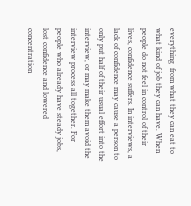everything  from what they can eat to what kind of job they can have. When people do not feel in control of their lives, confidence suffers. In interviews, a lack of confidence may cause a person to only put half of their usual effort into the interview, or may make them avoid the interview process all together. For people who already have steady jobs, lost confidence and lowered concentration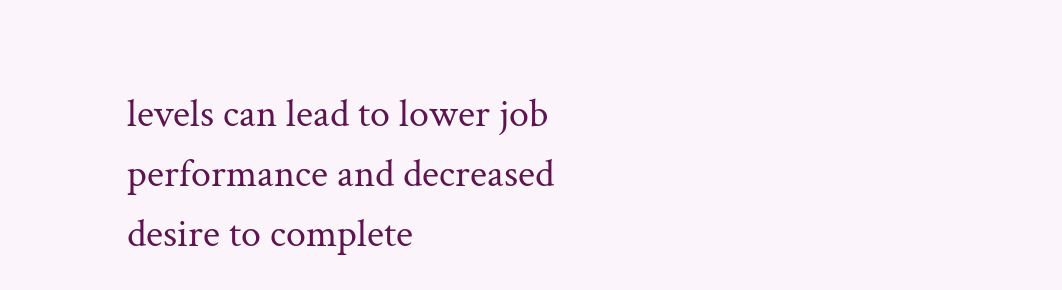levels can lead to lower job performance and decreased desire to complete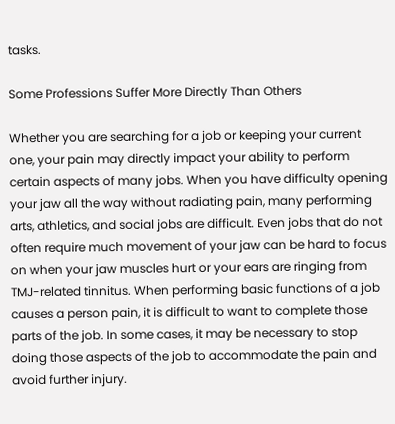tasks.

Some Professions Suffer More Directly Than Others

Whether you are searching for a job or keeping your current one, your pain may directly impact your ability to perform certain aspects of many jobs. When you have difficulty opening your jaw all the way without radiating pain, many performing arts, athletics, and social jobs are difficult. Even jobs that do not often require much movement of your jaw can be hard to focus on when your jaw muscles hurt or your ears are ringing from TMJ-related tinnitus. When performing basic functions of a job causes a person pain, it is difficult to want to complete those parts of the job. In some cases, it may be necessary to stop doing those aspects of the job to accommodate the pain and avoid further injury.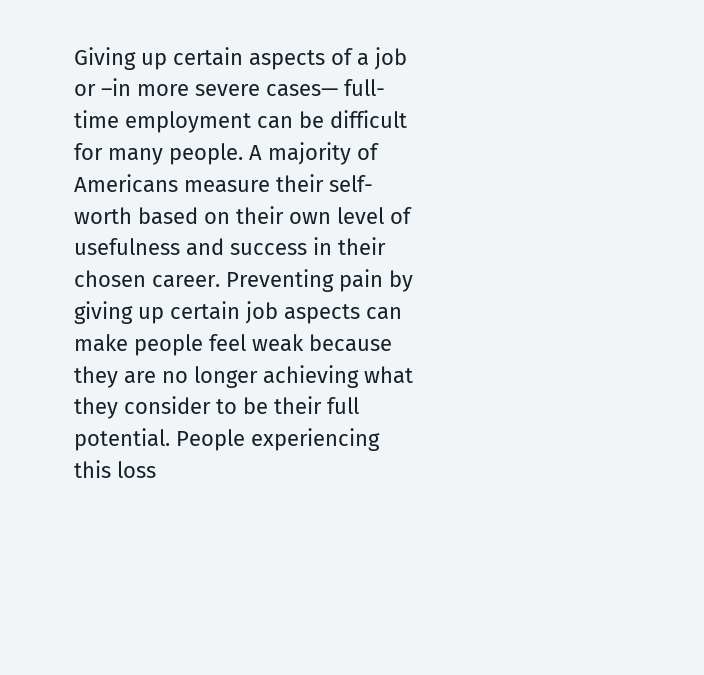Giving up certain aspects of a job or –in more severe cases— full-time employment can be difficult for many people. A majority of Americans measure their self-worth based on their own level of usefulness and success in their chosen career. Preventing pain by giving up certain job aspects can make people feel weak because they are no longer achieving what they consider to be their full potential. People experiencing this loss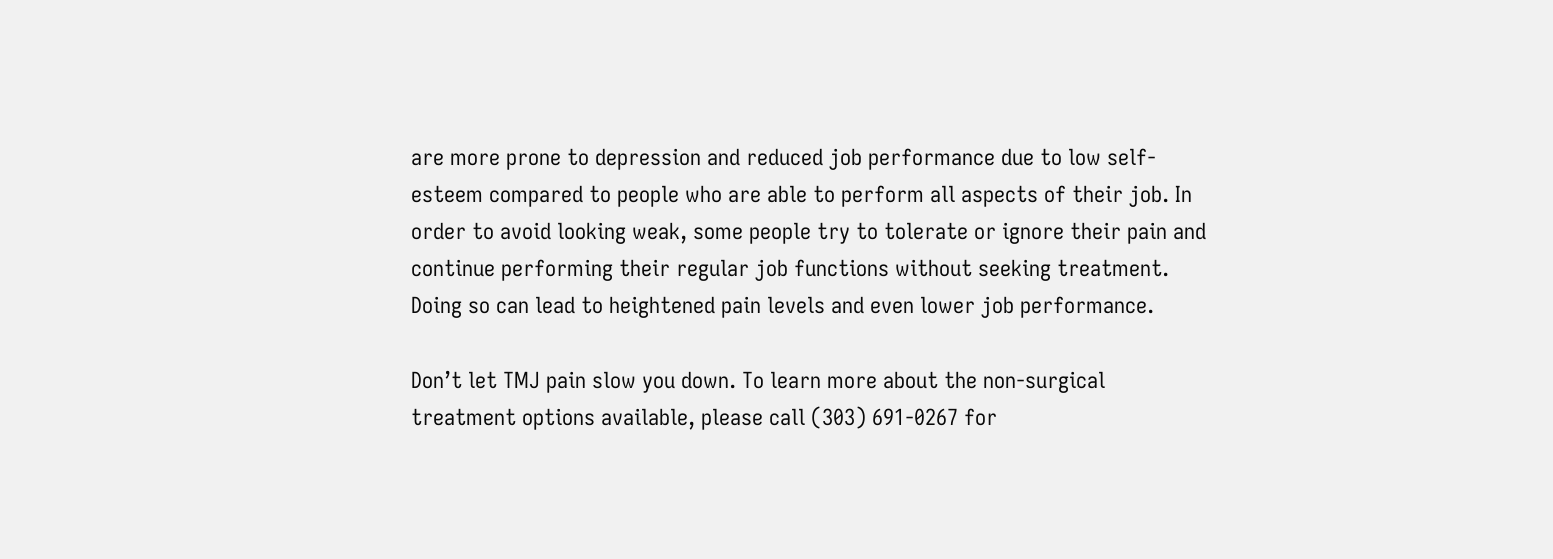are more prone to depression and reduced job performance due to low self-esteem compared to people who are able to perform all aspects of their job. In order to avoid looking weak, some people try to tolerate or ignore their pain and continue performing their regular job functions without seeking treatment. Doing so can lead to heightened pain levels and even lower job performance.

Don’t let TMJ pain slow you down. To learn more about the non-surgical treatment options available, please call (303) 691-0267 for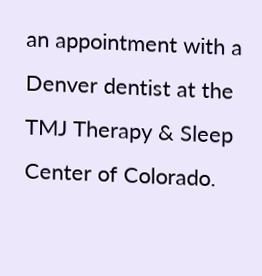an appointment with a Denver dentist at the TMJ Therapy & Sleep Center of Colorado.